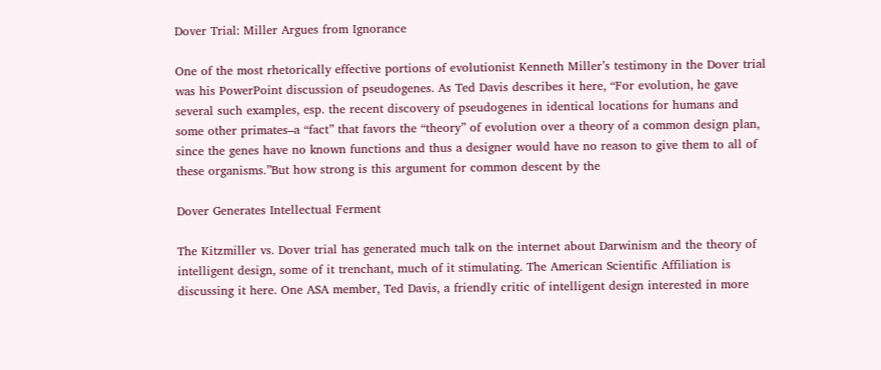Dover Trial: Miller Argues from Ignorance

One of the most rhetorically effective portions of evolutionist Kenneth Miller’s testimony in the Dover trial was his PowerPoint discussion of pseudogenes. As Ted Davis describes it here, “For evolution, he gave several such examples, esp. the recent discovery of pseudogenes in identical locations for humans and some other primates–a “fact” that favors the “theory” of evolution over a theory of a common design plan, since the genes have no known functions and thus a designer would have no reason to give them to all of these organisms.”But how strong is this argument for common descent by the

Dover Generates Intellectual Ferment

The Kitzmiller vs. Dover trial has generated much talk on the internet about Darwinism and the theory of intelligent design, some of it trenchant, much of it stimulating. The American Scientific Affiliation is discussing it here. One ASA member, Ted Davis, a friendly critic of intelligent design interested in more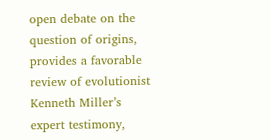open debate on the question of origins, provides a favorable review of evolutionist Kenneth Miller’s expert testimony,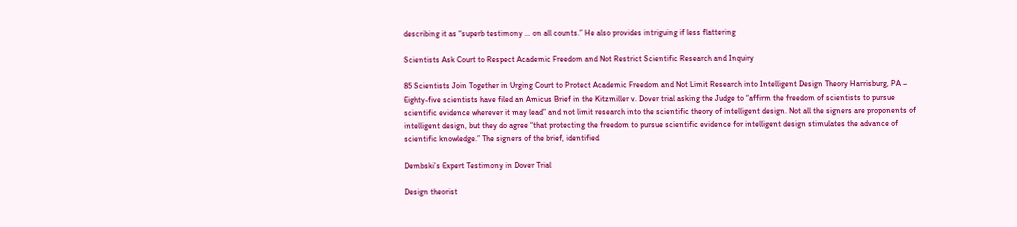describing it as “superb testimony … on all counts.” He also provides intriguing if less flattering

Scientists Ask Court to Respect Academic Freedom and Not Restrict Scientific Research and Inquiry

85 Scientists Join Together in Urging Court to Protect Academic Freedom and Not Limit Research into Intelligent Design Theory Harrisburg, PA – Eighty-five scientists have filed an Amicus Brief in the Kitzmiller v. Dover trial asking the Judge to “affirm the freedom of scientists to pursue scientific evidence wherever it may lead” and not limit research into the scientific theory of intelligent design. Not all the signers are proponents of intelligent design, but they do agree “that protecting the freedom to pursue scientific evidence for intelligent design stimulates the advance of scientific knowledge.” The signers of the brief, identified

Dembski’s Expert Testimony in Dover Trial

Design theorist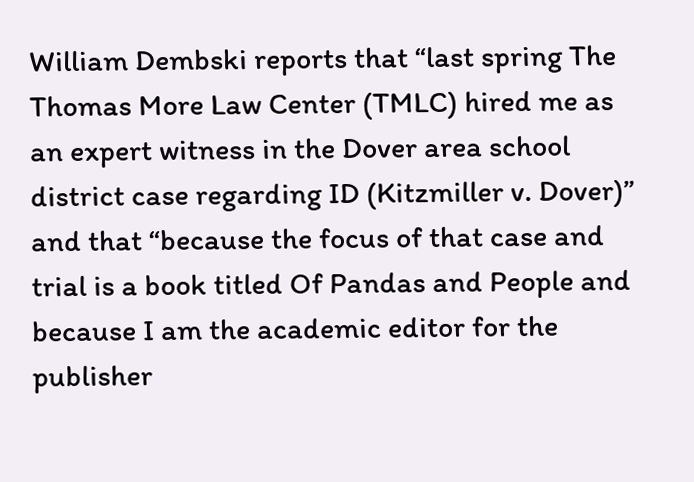William Dembski reports that “last spring The Thomas More Law Center (TMLC) hired me as an expert witness in the Dover area school district case regarding ID (Kitzmiller v. Dover)” and that “because the focus of that case and trial is a book titled Of Pandas and People and because I am the academic editor for the publisher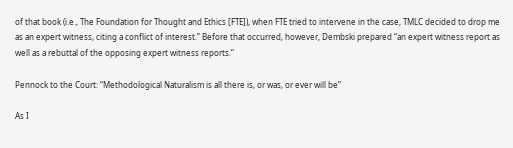of that book (i.e., The Foundation for Thought and Ethics [FTE]), when FTE tried to intervene in the case, TMLC decided to drop me as an expert witness, citing a conflict of interest.” Before that occurred, however, Dembski prepared “an expert witness report as well as a rebuttal of the opposing expert witness reports.”

Pennock to the Court: “Methodological Naturalism is all there is, or was, or ever will be”

As I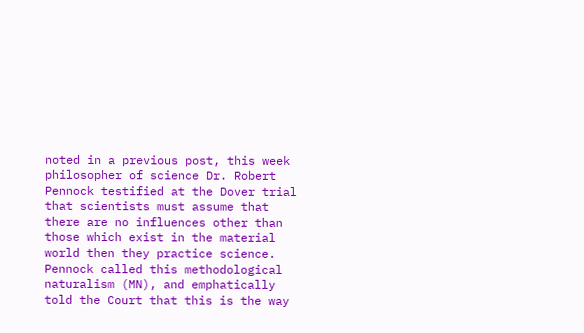noted in a previous post, this week philosopher of science Dr. Robert Pennock testified at the Dover trial that scientists must assume that there are no influences other than those which exist in the material world then they practice science. Pennock called this methodological naturalism (MN), and emphatically told the Court that this is the way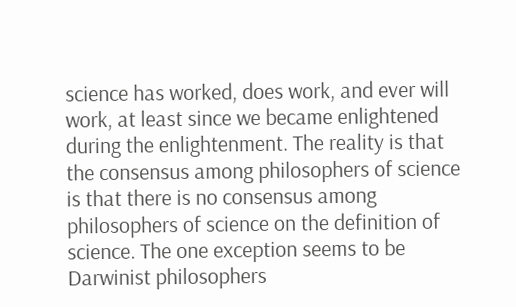science has worked, does work, and ever will work, at least since we became enlightened during the enlightenment. The reality is that the consensus among philosophers of science is that there is no consensus among philosophers of science on the definition of science. The one exception seems to be Darwinist philosophers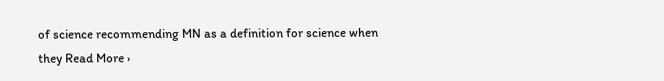of science recommending MN as a definition for science when they Read More ›